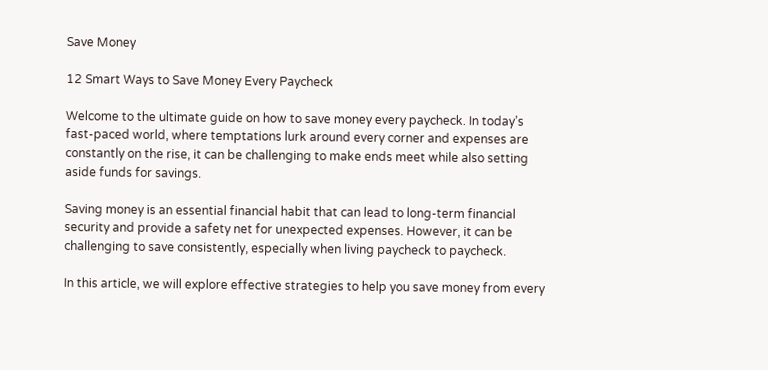Save Money

12 Smart Ways to Save Money Every Paycheck

Welcome to the ultimate guide on how to save money every paycheck. In today’s fast-paced world, where temptations lurk around every corner and expenses are constantly on the rise, it can be challenging to make ends meet while also setting aside funds for savings.

Saving money is an essential financial habit that can lead to long-term financial security and provide a safety net for unexpected expenses. However, it can be challenging to save consistently, especially when living paycheck to paycheck.

In this article, we will explore effective strategies to help you save money from every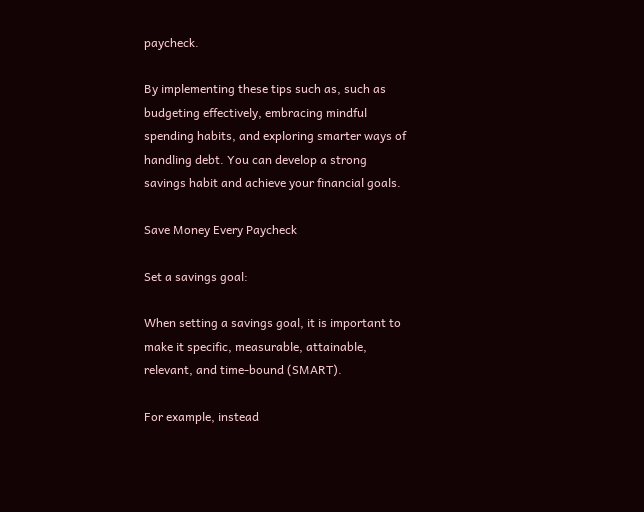paycheck.

By implementing these tips such as, such as budgeting effectively, embracing mindful spending habits, and exploring smarter ways of handling debt. You can develop a strong savings habit and achieve your financial goals.

Save Money Every Paycheck

Set a savings goal:

When setting a savings goal, it is important to make it specific, measurable, attainable, relevant, and time-bound (SMART).

For example, instead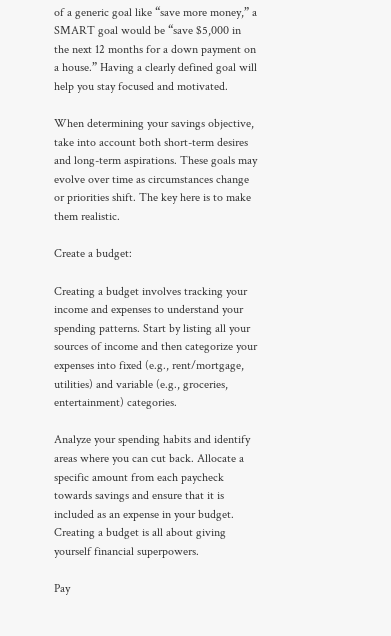of a generic goal like “save more money,” a SMART goal would be “save $5,000 in the next 12 months for a down payment on a house.” Having a clearly defined goal will help you stay focused and motivated.

When determining your savings objective, take into account both short-term desires and long-term aspirations. These goals may evolve over time as circumstances change or priorities shift. The key here is to make them realistic.

Create a budget:

Creating a budget involves tracking your income and expenses to understand your spending patterns. Start by listing all your sources of income and then categorize your expenses into fixed (e.g., rent/mortgage, utilities) and variable (e.g., groceries, entertainment) categories.

Analyze your spending habits and identify areas where you can cut back. Allocate a specific amount from each paycheck towards savings and ensure that it is included as an expense in your budget. Creating a budget is all about giving yourself financial superpowers.

Pay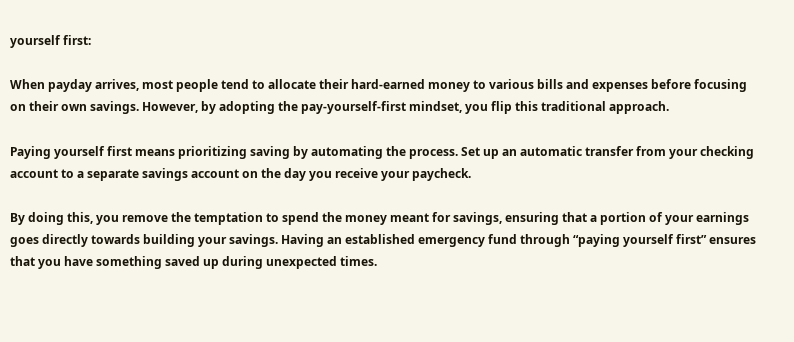yourself first:

When payday arrives, most people tend to allocate their hard-earned money to various bills and expenses before focusing on their own savings. However, by adopting the pay-yourself-first mindset, you flip this traditional approach.

Paying yourself first means prioritizing saving by automating the process. Set up an automatic transfer from your checking account to a separate savings account on the day you receive your paycheck.

By doing this, you remove the temptation to spend the money meant for savings, ensuring that a portion of your earnings goes directly towards building your savings. Having an established emergency fund through “paying yourself first” ensures that you have something saved up during unexpected times.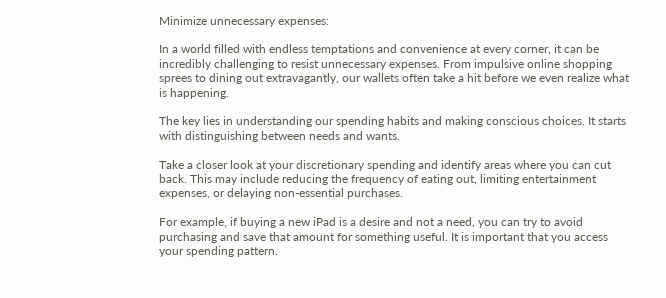Minimize unnecessary expenses:

In a world filled with endless temptations and convenience at every corner, it can be incredibly challenging to resist unnecessary expenses. From impulsive online shopping sprees to dining out extravagantly, our wallets often take a hit before we even realize what is happening.

The key lies in understanding our spending habits and making conscious choices. It starts with distinguishing between needs and wants.

Take a closer look at your discretionary spending and identify areas where you can cut back. This may include reducing the frequency of eating out, limiting entertainment expenses, or delaying non-essential purchases.

For example, if buying a new iPad is a desire and not a need, you can try to avoid purchasing and save that amount for something useful. It is important that you access your spending pattern.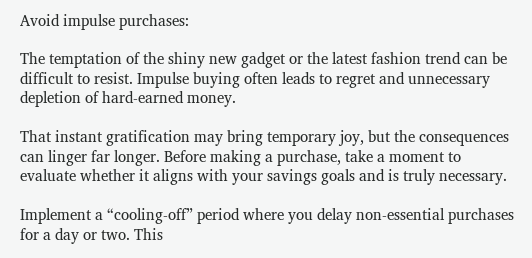Avoid impulse purchases:

The temptation of the shiny new gadget or the latest fashion trend can be difficult to resist. Impulse buying often leads to regret and unnecessary depletion of hard-earned money.

That instant gratification may bring temporary joy, but the consequences can linger far longer. Before making a purchase, take a moment to evaluate whether it aligns with your savings goals and is truly necessary.

Implement a “cooling-off” period where you delay non-essential purchases for a day or two. This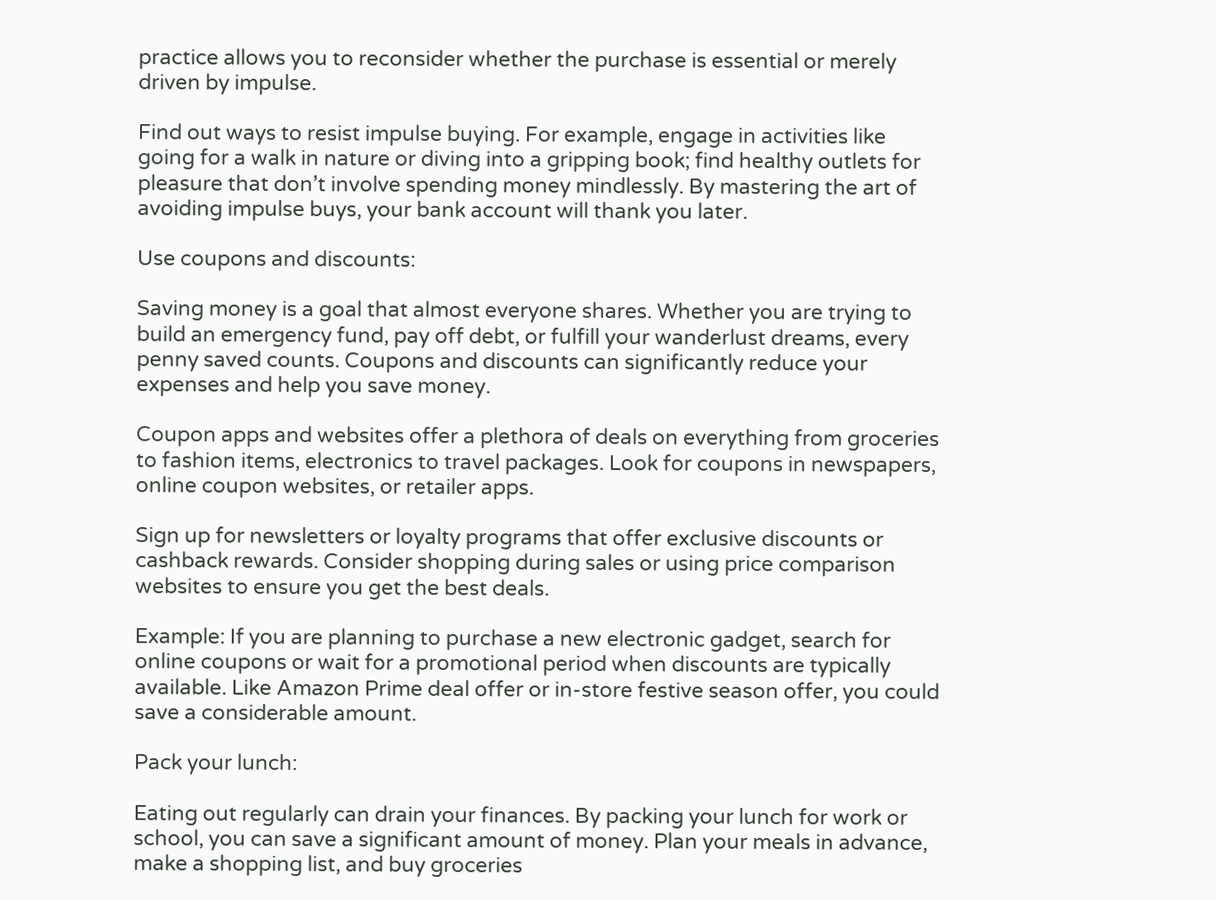practice allows you to reconsider whether the purchase is essential or merely driven by impulse.

Find out ways to resist impulse buying. For example, engage in activities like going for a walk in nature or diving into a gripping book; find healthy outlets for pleasure that don’t involve spending money mindlessly. By mastering the art of avoiding impulse buys, your bank account will thank you later.

Use coupons and discounts:

Saving money is a goal that almost everyone shares. Whether you are trying to build an emergency fund, pay off debt, or fulfill your wanderlust dreams, every penny saved counts. Coupons and discounts can significantly reduce your expenses and help you save money.

Coupon apps and websites offer a plethora of deals on everything from groceries to fashion items, electronics to travel packages. Look for coupons in newspapers, online coupon websites, or retailer apps.

Sign up for newsletters or loyalty programs that offer exclusive discounts or cashback rewards. Consider shopping during sales or using price comparison websites to ensure you get the best deals.

Example: If you are planning to purchase a new electronic gadget, search for online coupons or wait for a promotional period when discounts are typically available. Like Amazon Prime deal offer or in-store festive season offer, you could save a considerable amount.

Pack your lunch:

Eating out regularly can drain your finances. By packing your lunch for work or school, you can save a significant amount of money. Plan your meals in advance, make a shopping list, and buy groceries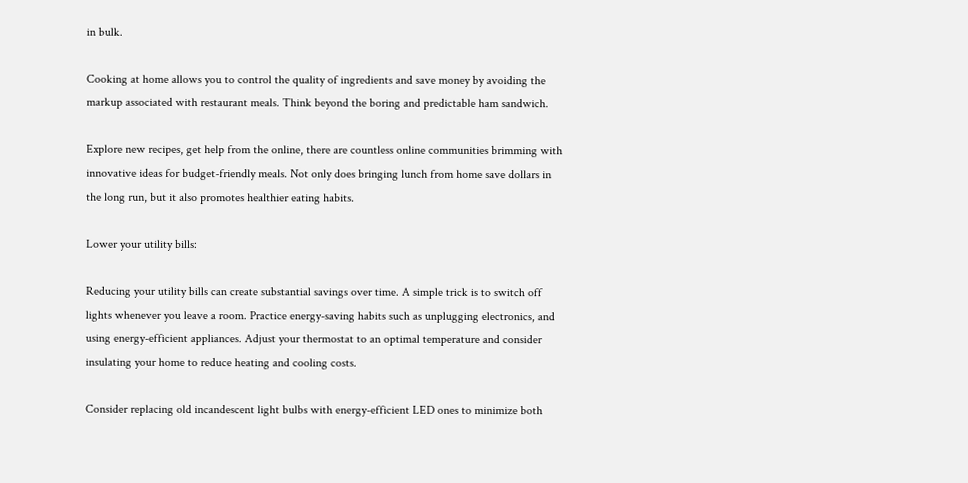in bulk.

Cooking at home allows you to control the quality of ingredients and save money by avoiding the markup associated with restaurant meals. Think beyond the boring and predictable ham sandwich.

Explore new recipes, get help from the online, there are countless online communities brimming with innovative ideas for budget-friendly meals. Not only does bringing lunch from home save dollars in the long run, but it also promotes healthier eating habits.

Lower your utility bills:

Reducing your utility bills can create substantial savings over time. A simple trick is to switch off lights whenever you leave a room. Practice energy-saving habits such as unplugging electronics, and using energy-efficient appliances. Adjust your thermostat to an optimal temperature and consider insulating your home to reduce heating and cooling costs.

Consider replacing old incandescent light bulbs with energy-efficient LED ones to minimize both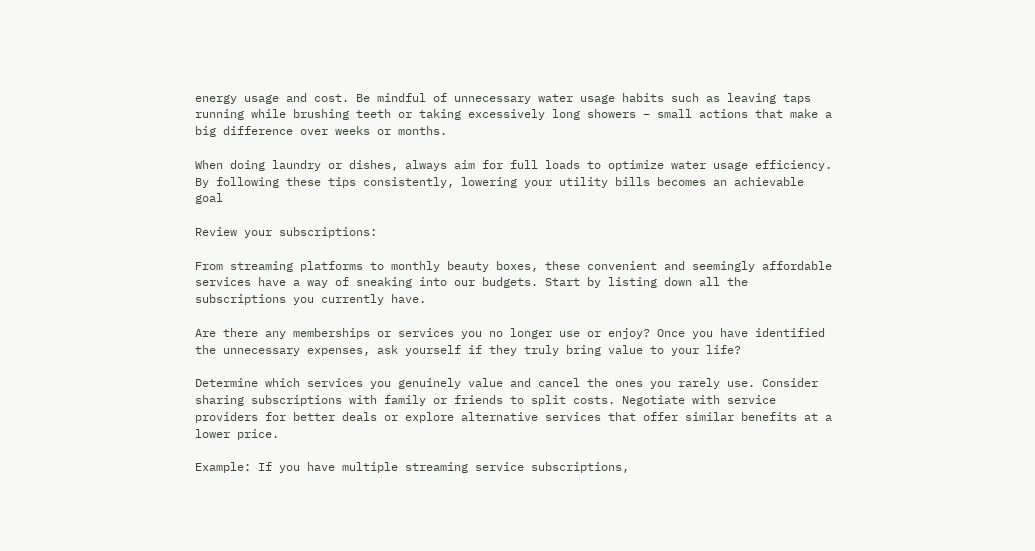energy usage and cost. Be mindful of unnecessary water usage habits such as leaving taps running while brushing teeth or taking excessively long showers – small actions that make a big difference over weeks or months.

When doing laundry or dishes, always aim for full loads to optimize water usage efficiency. By following these tips consistently, lowering your utility bills becomes an achievable goal

Review your subscriptions:

From streaming platforms to monthly beauty boxes, these convenient and seemingly affordable services have a way of sneaking into our budgets. Start by listing down all the subscriptions you currently have.

Are there any memberships or services you no longer use or enjoy? Once you have identified the unnecessary expenses, ask yourself if they truly bring value to your life?

Determine which services you genuinely value and cancel the ones you rarely use. Consider sharing subscriptions with family or friends to split costs. Negotiate with service providers for better deals or explore alternative services that offer similar benefits at a lower price.

Example: If you have multiple streaming service subscriptions,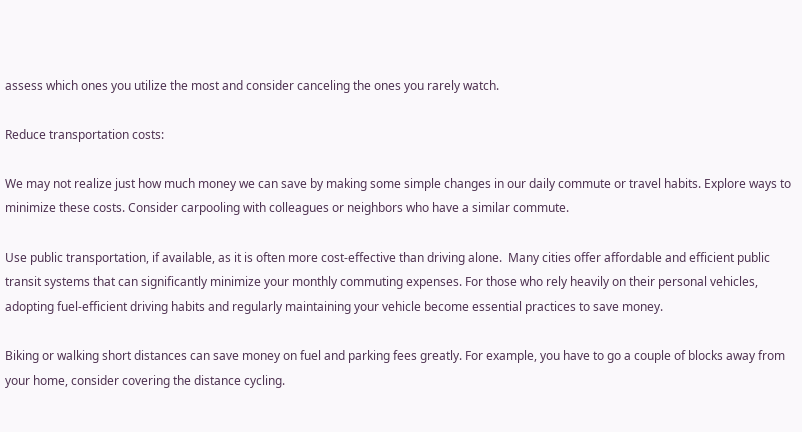assess which ones you utilize the most and consider canceling the ones you rarely watch.

Reduce transportation costs:

We may not realize just how much money we can save by making some simple changes in our daily commute or travel habits. Explore ways to minimize these costs. Consider carpooling with colleagues or neighbors who have a similar commute.

Use public transportation, if available, as it is often more cost-effective than driving alone.  Many cities offer affordable and efficient public transit systems that can significantly minimize your monthly commuting expenses. For those who rely heavily on their personal vehicles, adopting fuel-efficient driving habits and regularly maintaining your vehicle become essential practices to save money.

Biking or walking short distances can save money on fuel and parking fees greatly. For example, you have to go a couple of blocks away from your home, consider covering the distance cycling.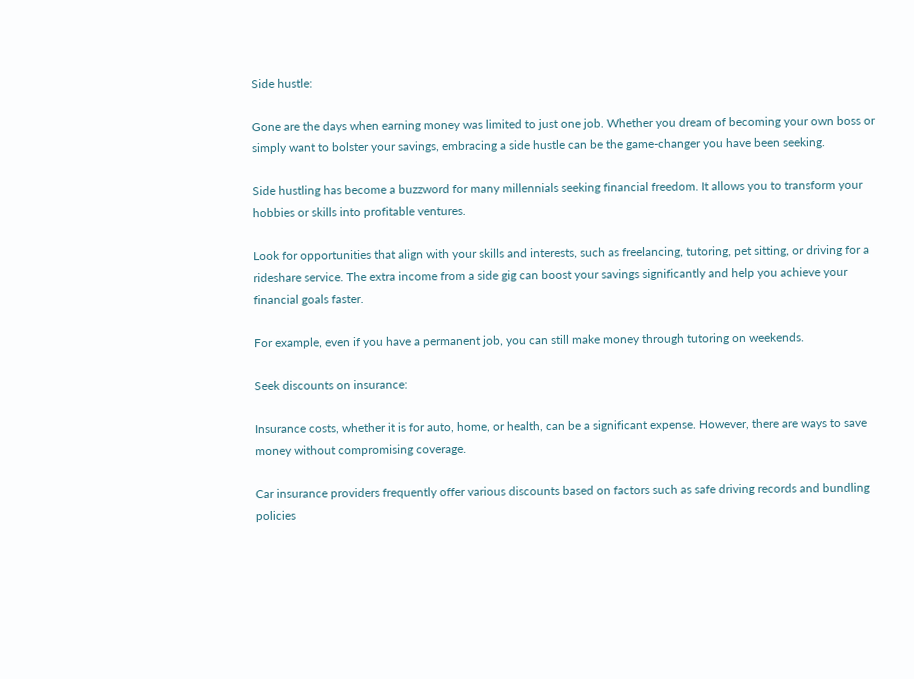Side hustle:

Gone are the days when earning money was limited to just one job. Whether you dream of becoming your own boss or simply want to bolster your savings, embracing a side hustle can be the game-changer you have been seeking.

Side hustling has become a buzzword for many millennials seeking financial freedom. It allows you to transform your hobbies or skills into profitable ventures.

Look for opportunities that align with your skills and interests, such as freelancing, tutoring, pet sitting, or driving for a rideshare service. The extra income from a side gig can boost your savings significantly and help you achieve your financial goals faster.

For example, even if you have a permanent job, you can still make money through tutoring on weekends.

Seek discounts on insurance:

Insurance costs, whether it is for auto, home, or health, can be a significant expense. However, there are ways to save money without compromising coverage.

Car insurance providers frequently offer various discounts based on factors such as safe driving records and bundling policies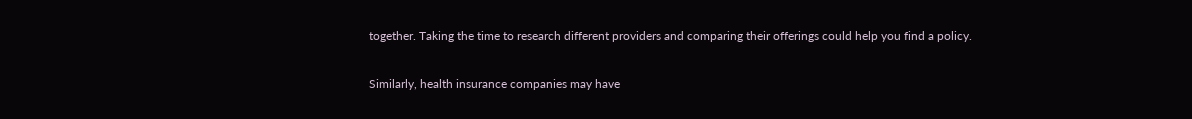together. Taking the time to research different providers and comparing their offerings could help you find a policy.

Similarly, health insurance companies may have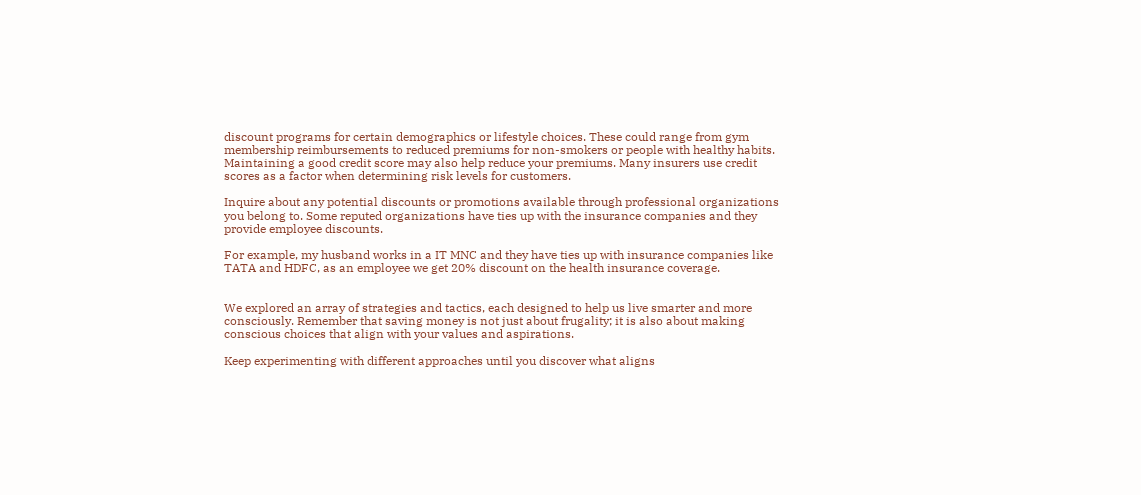discount programs for certain demographics or lifestyle choices. These could range from gym membership reimbursements to reduced premiums for non-smokers or people with healthy habits. Maintaining a good credit score may also help reduce your premiums. Many insurers use credit scores as a factor when determining risk levels for customers.

Inquire about any potential discounts or promotions available through professional organizations you belong to. Some reputed organizations have ties up with the insurance companies and they provide employee discounts.

For example, my husband works in a IT MNC and they have ties up with insurance companies like TATA and HDFC, as an employee we get 20% discount on the health insurance coverage.


We explored an array of strategies and tactics, each designed to help us live smarter and more consciously. Remember that saving money is not just about frugality; it is also about making conscious choices that align with your values and aspirations.

Keep experimenting with different approaches until you discover what aligns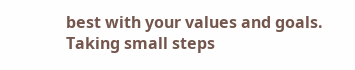best with your values and goals. Taking small steps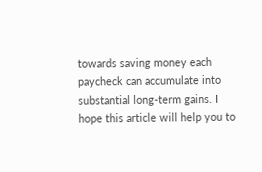towards saving money each paycheck can accumulate into substantial long-term gains. I hope this article will help you to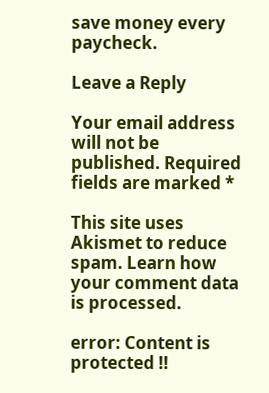save money every paycheck.

Leave a Reply

Your email address will not be published. Required fields are marked *

This site uses Akismet to reduce spam. Learn how your comment data is processed.

error: Content is protected !!